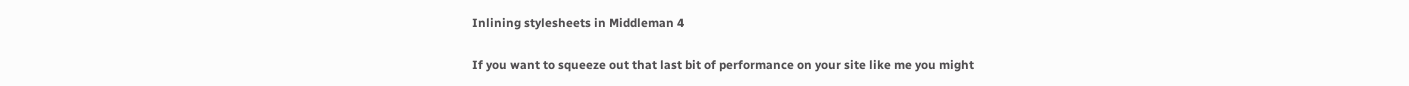Inlining stylesheets in Middleman 4

If you want to squeeze out that last bit of performance on your site like me you might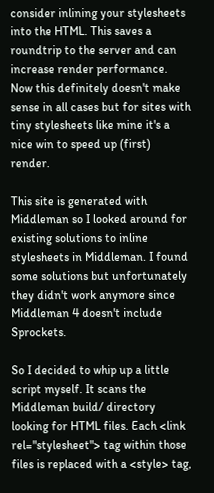consider inlining your stylesheets into the HTML. This saves a roundtrip to the server and can increase render performance. Now this definitely doesn't make sense in all cases but for sites with tiny stylesheets like mine it's a nice win to speed up (first) render.

This site is generated with Middleman so I looked around for existing solutions to inline stylesheets in Middleman. I found some solutions but unfortunately they didn't work anymore since Middleman 4 doesn't include Sprockets.

So I decided to whip up a little script myself. It scans the Middleman build/ directory looking for HTML files. Each <link rel="stylesheet"> tag within those files is replaced with a <style> tag,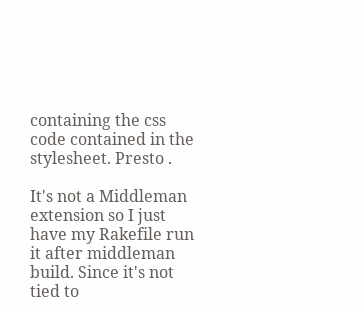containing the css code contained in the stylesheet. Presto .

It's not a Middleman extension so I just have my Rakefile run it after middleman build. Since it's not tied to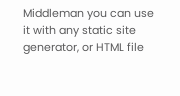Middleman you can use it with any static site generator, or HTML file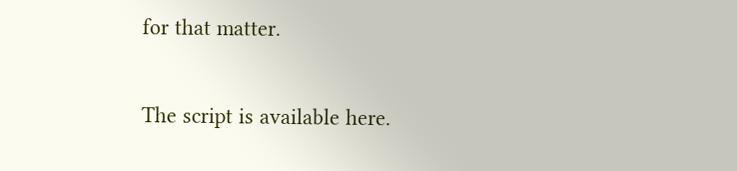for that matter.

The script is available here.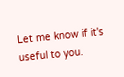Let me know if it's useful to you.